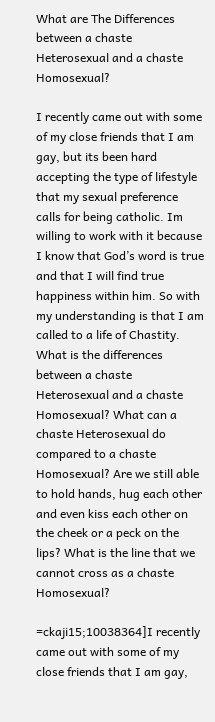What are The Differences between a chaste Heterosexual and a chaste Homosexual?

I recently came out with some of my close friends that I am gay, but its been hard accepting the type of lifestyle that my sexual preference calls for being catholic. Im willing to work with it because I know that God’s word is true and that I will find true happiness within him. So with my understanding is that I am called to a life of Chastity. What is the differences between a chaste Heterosexual and a chaste Homosexual? What can a chaste Heterosexual do compared to a chaste Homosexual? Are we still able to hold hands, hug each other and even kiss each other on the cheek or a peck on the lips? What is the line that we cannot cross as a chaste Homosexual?

=ckaji15;10038364]I recently came out with some of my close friends that I am gay,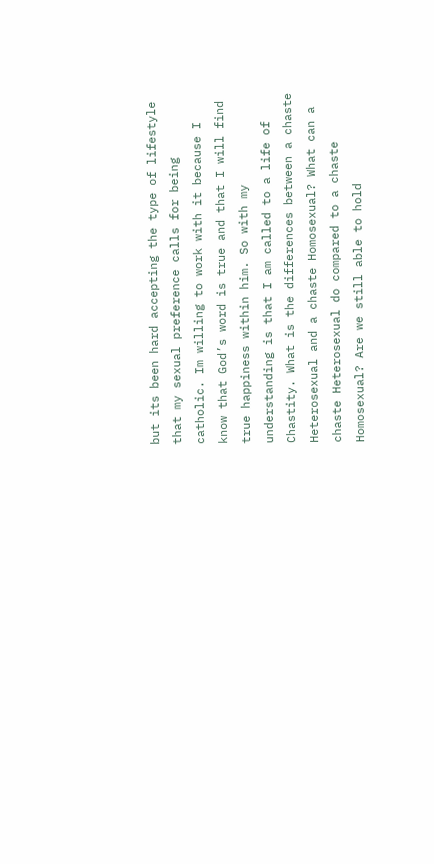but its been hard accepting the type of lifestyle that my sexual preference calls for being catholic. Im willing to work with it because I know that God’s word is true and that I will find true happiness within him. So with my understanding is that I am called to a life of Chastity. What is the differences between a chaste Heterosexual and a chaste Homosexual? What can a chaste Heterosexual do compared to a chaste Homosexual? Are we still able to hold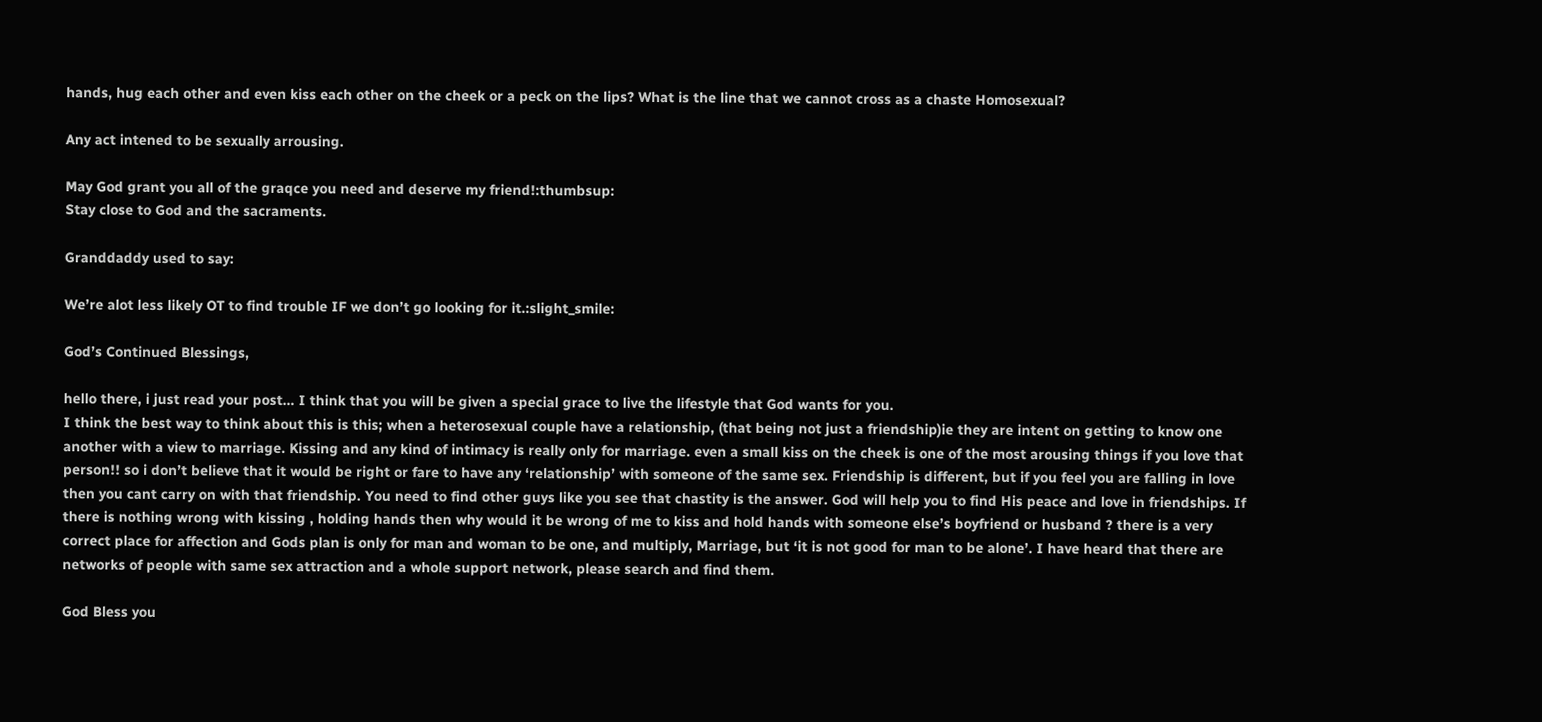hands, hug each other and even kiss each other on the cheek or a peck on the lips? What is the line that we cannot cross as a chaste Homosexual?

Any act intened to be sexually arrousing.

May God grant you all of the graqce you need and deserve my friend!:thumbsup:
Stay close to God and the sacraments.

Granddaddy used to say:

We’re alot less likely OT to find trouble IF we don’t go looking for it.:slight_smile:

God’s Continued Blessings,

hello there, i just read your post… I think that you will be given a special grace to live the lifestyle that God wants for you.
I think the best way to think about this is this; when a heterosexual couple have a relationship, (that being not just a friendship)ie they are intent on getting to know one another with a view to marriage. Kissing and any kind of intimacy is really only for marriage. even a small kiss on the cheek is one of the most arousing things if you love that person!! so i don’t believe that it would be right or fare to have any ‘relationship’ with someone of the same sex. Friendship is different, but if you feel you are falling in love then you cant carry on with that friendship. You need to find other guys like you see that chastity is the answer. God will help you to find His peace and love in friendships. If there is nothing wrong with kissing , holding hands then why would it be wrong of me to kiss and hold hands with someone else’s boyfriend or husband ? there is a very correct place for affection and Gods plan is only for man and woman to be one, and multiply, Marriage, but ‘it is not good for man to be alone’. I have heard that there are networks of people with same sex attraction and a whole support network, please search and find them.

God Bless you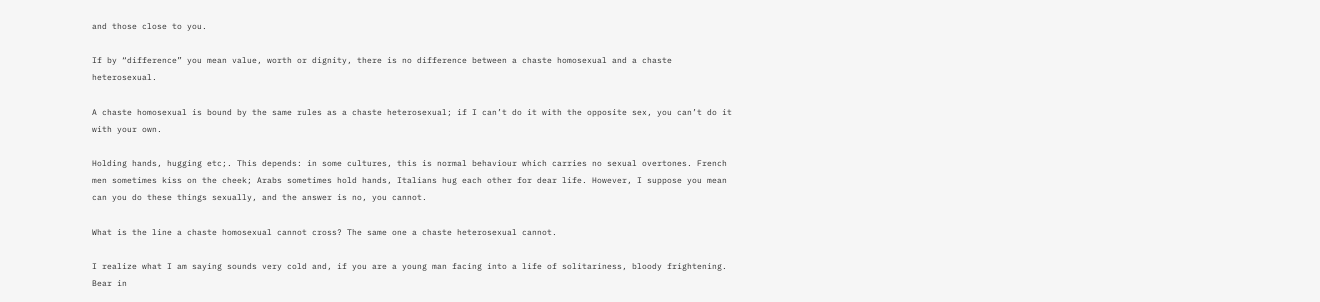and those close to you.

If by “difference” you mean value, worth or dignity, there is no difference between a chaste homosexual and a chaste heterosexual.

A chaste homosexual is bound by the same rules as a chaste heterosexual; if I can’t do it with the opposite sex, you can’t do it with your own.

Holding hands, hugging etc;. This depends: in some cultures, this is normal behaviour which carries no sexual overtones. French men sometimes kiss on the cheek; Arabs sometimes hold hands, Italians hug each other for dear life. However, I suppose you mean can you do these things sexually, and the answer is no, you cannot.

What is the line a chaste homosexual cannot cross? The same one a chaste heterosexual cannot.

I realize what I am saying sounds very cold and, if you are a young man facing into a life of solitariness, bloody frightening. Bear in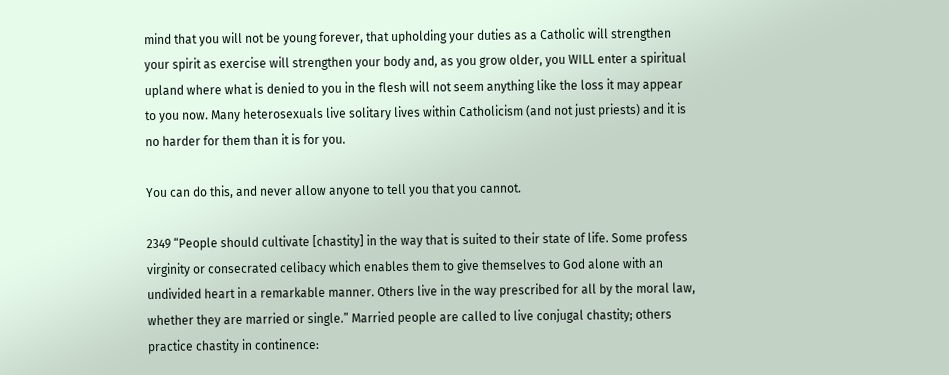mind that you will not be young forever, that upholding your duties as a Catholic will strengthen your spirit as exercise will strengthen your body and, as you grow older, you WILL enter a spiritual upland where what is denied to you in the flesh will not seem anything like the loss it may appear to you now. Many heterosexuals live solitary lives within Catholicism (and not just priests) and it is no harder for them than it is for you.

You can do this, and never allow anyone to tell you that you cannot.

2349 “People should cultivate [chastity] in the way that is suited to their state of life. Some profess virginity or consecrated celibacy which enables them to give themselves to God alone with an undivided heart in a remarkable manner. Others live in the way prescribed for all by the moral law, whether they are married or single.” Married people are called to live conjugal chastity; others practice chastity in continence: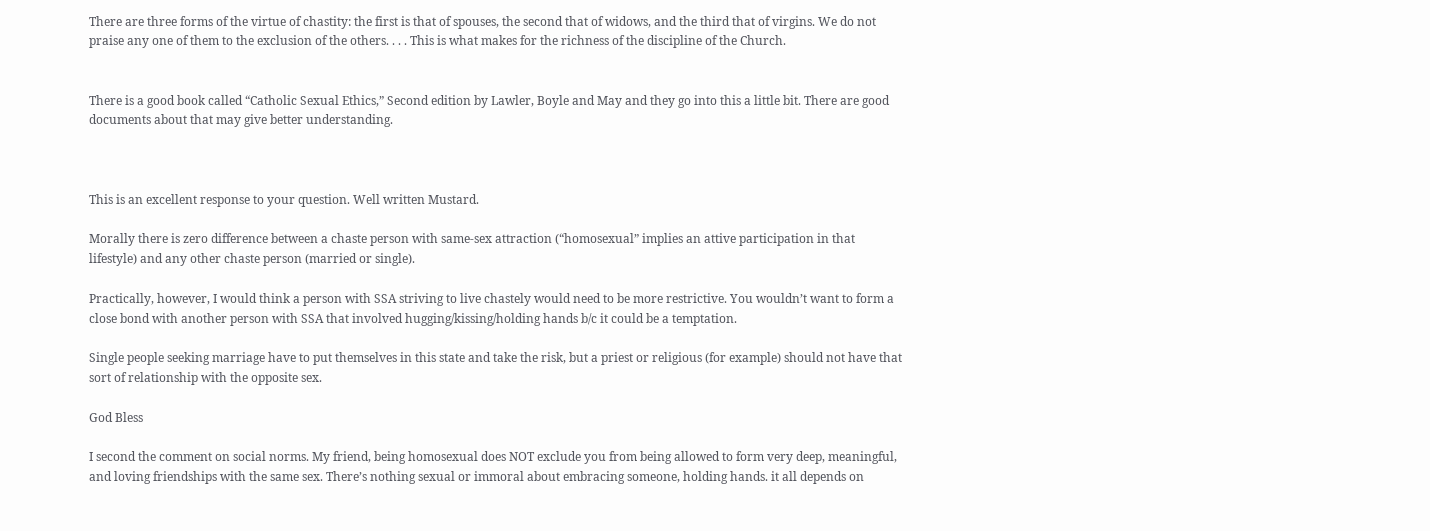There are three forms of the virtue of chastity: the first is that of spouses, the second that of widows, and the third that of virgins. We do not praise any one of them to the exclusion of the others. . . . This is what makes for the richness of the discipline of the Church.


There is a good book called “Catholic Sexual Ethics,” Second edition by Lawler, Boyle and May and they go into this a little bit. There are good documents about that may give better understanding.



This is an excellent response to your question. Well written Mustard.

Morally there is zero difference between a chaste person with same-sex attraction (“homosexual” implies an attive participation in that lifestyle) and any other chaste person (married or single).

Practically, however, I would think a person with SSA striving to live chastely would need to be more restrictive. You wouldn’t want to form a close bond with another person with SSA that involved hugging/kissing/holding hands b/c it could be a temptation.

Single people seeking marriage have to put themselves in this state and take the risk, but a priest or religious (for example) should not have that sort of relationship with the opposite sex.

God Bless

I second the comment on social norms. My friend, being homosexual does NOT exclude you from being allowed to form very deep, meaningful, and loving friendships with the same sex. There’s nothing sexual or immoral about embracing someone, holding hands. it all depends on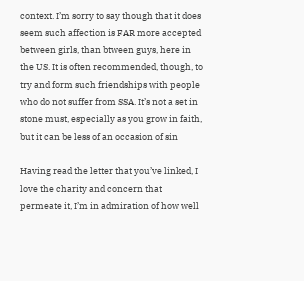context. I’m sorry to say though that it does seem such affection is FAR more accepted between girls, than btween guys, here in the US. It is often recommended, though, to try and form such friendships with people who do not suffer from SSA. It’s not a set in stone must, especially as you grow in faith, but it can be less of an occasion of sin

Having read the letter that you’ve linked, I love the charity and concern that permeate it, I’m in admiration of how well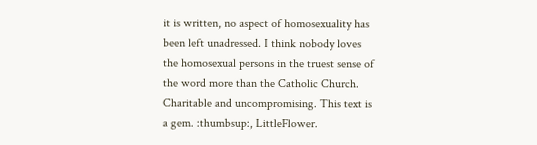it is written, no aspect of homosexuality has been left unadressed. I think nobody loves the homosexual persons in the truest sense of the word more than the Catholic Church. Charitable and uncompromising. This text is a gem. :thumbsup:, LittleFlower.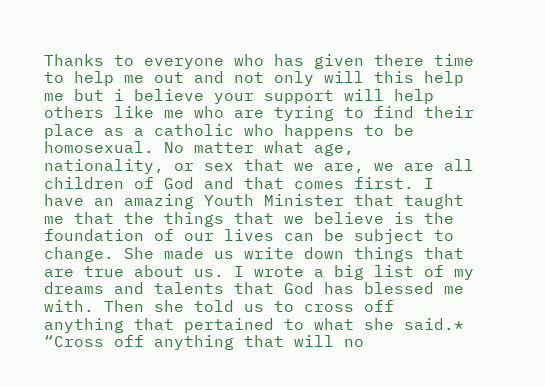Thanks to everyone who has given there time to help me out and not only will this help me but i believe your support will help others like me who are tyring to find their place as a catholic who happens to be homosexual. No matter what age, nationality, or sex that we are, we are all children of God and that comes first. I have an amazing Youth Minister that taught me that the things that we believe is the foundation of our lives can be subject to change. She made us write down things that are true about us. I wrote a big list of my dreams and talents that God has blessed me with. Then she told us to cross off anything that pertained to what she said.* “Cross off anything that will no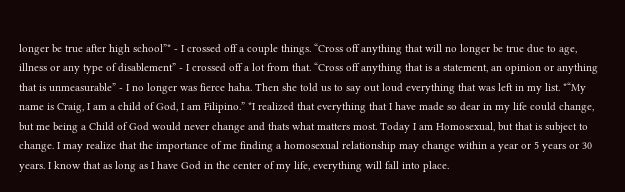longer be true after high school”* - I crossed off a couple things. “Cross off anything that will no longer be true due to age, illness or any type of disablement” - I crossed off a lot from that. “Cross off anything that is a statement, an opinion or anything that is unmeasurable” - I no longer was fierce haha. Then she told us to say out loud everything that was left in my list. *“My name is Craig, I am a child of God, I am Filipino.” *I realized that everything that I have made so dear in my life could change, but me being a Child of God would never change and thats what matters most. Today I am Homosexual, but that is subject to change. I may realize that the importance of me finding a homosexual relationship may change within a year or 5 years or 30 years. I know that as long as I have God in the center of my life, everything will fall into place.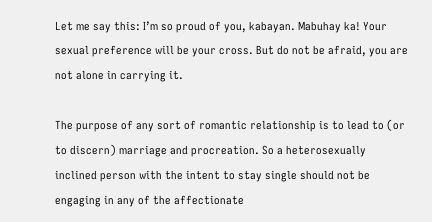Let me say this: I’m so proud of you, kabayan. Mabuhay ka! Your sexual preference will be your cross. But do not be afraid, you are not alone in carrying it.

The purpose of any sort of romantic relationship is to lead to (or to discern) marriage and procreation. So a heterosexually inclined person with the intent to stay single should not be engaging in any of the affectionate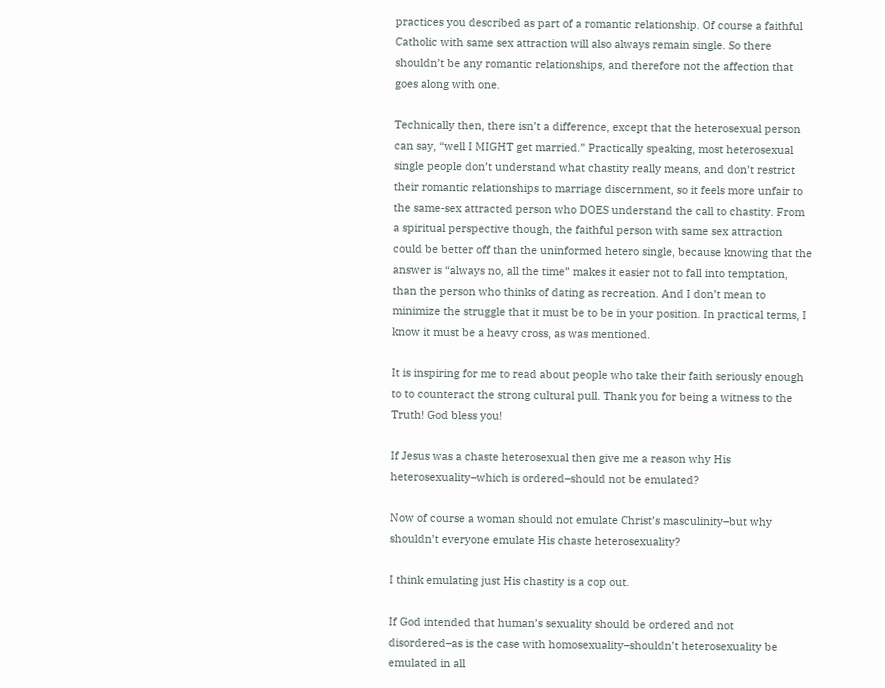practices you described as part of a romantic relationship. Of course a faithful Catholic with same sex attraction will also always remain single. So there shouldn’t be any romantic relationships, and therefore not the affection that goes along with one.

Technically then, there isn’t a difference, except that the heterosexual person can say, “well I MIGHT get married.” Practically speaking, most heterosexual single people don’t understand what chastity really means, and don’t restrict their romantic relationships to marriage discernment, so it feels more unfair to the same-sex attracted person who DOES understand the call to chastity. From a spiritual perspective though, the faithful person with same sex attraction could be better off than the uninformed hetero single, because knowing that the answer is “always no, all the time” makes it easier not to fall into temptation, than the person who thinks of dating as recreation. And I don’t mean to minimize the struggle that it must be to be in your position. In practical terms, I know it must be a heavy cross, as was mentioned.

It is inspiring for me to read about people who take their faith seriously enough to to counteract the strong cultural pull. Thank you for being a witness to the Truth! God bless you!

If Jesus was a chaste heterosexual then give me a reason why His heterosexuality–which is ordered–should not be emulated?

Now of course a woman should not emulate Christ’s masculinity–but why shouldn’t everyone emulate His chaste heterosexuality?

I think emulating just His chastity is a cop out.

If God intended that human’s sexuality should be ordered and not disordered–as is the case with homosexuality–shouldn’t heterosexuality be emulated in all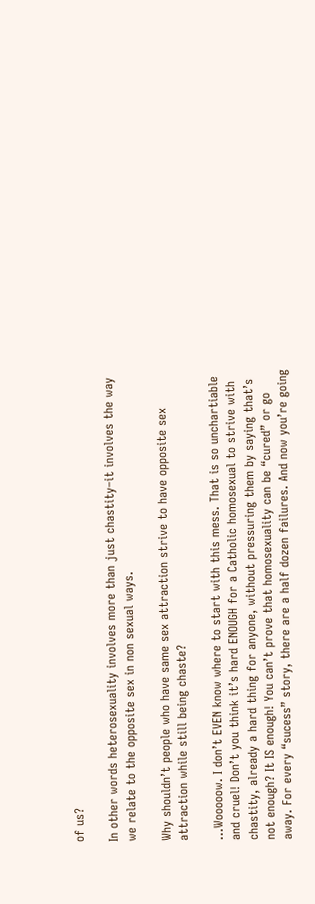of us?

In other words heterosexuality involves more than just chastity–it involves the way we relate to the opposite sex in non sexual ways.

Why shouldn’t people who have same sex attraction strive to have opposite sex attraction while still being chaste?

…Wooooow. I don’t EVEN know where to start with this mess. That is so unchartiable and cruel! Don’t you think it’s hard ENOUGH for a Catholic homosexual to strive with chastity, already a hard thing for anyone, without pressuring them by saying that’s not enough? It IS enough! You can’t prove that homosexuality can be “cured” or go away. For every “sucess” story, there are a half dozen failures. And now you’re going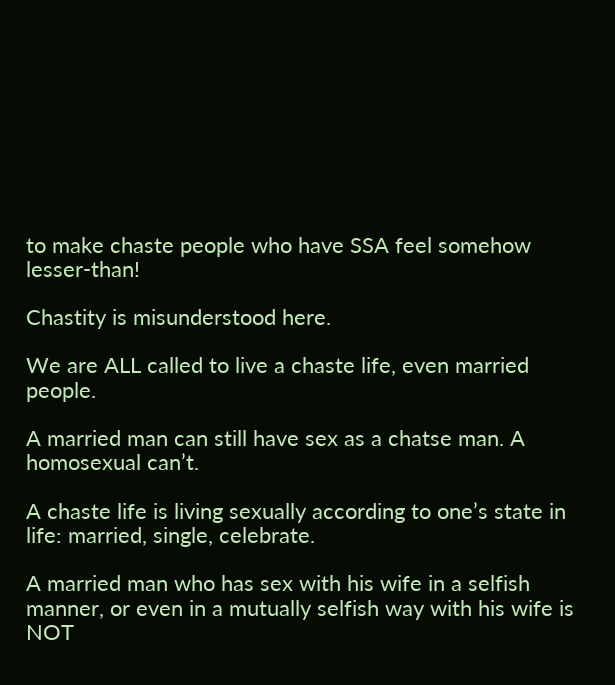to make chaste people who have SSA feel somehow lesser-than!

Chastity is misunderstood here.

We are ALL called to live a chaste life, even married people.

A married man can still have sex as a chatse man. A homosexual can’t.

A chaste life is living sexually according to one’s state in life: married, single, celebrate.

A married man who has sex with his wife in a selfish manner, or even in a mutually selfish way with his wife is NOT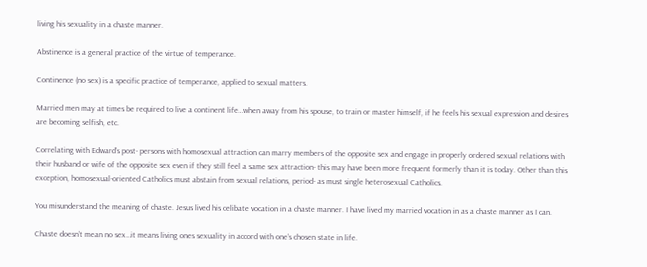living his sexuality in a chaste manner.

Abstinence is a general practice of the virtue of temperance.

Continence (no sex) is a specific practice of temperance, applied to sexual matters.

Married men may at times be required to live a continent life…when away from his spouse, to train or master himself, if he feels his sexual expression and desires are becoming selfish, etc.

Correlating with Edward’s post- persons with homosexual attraction can marry members of the opposite sex and engage in properly ordered sexual relations with their husband or wife of the opposite sex even if they still feel a same sex attraction- this may have been more frequent formerly than it is today. Other than this exception, homosexual-oriented Catholics must abstain from sexual relations, period- as must single heterosexual Catholics.

You misunderstand the meaning of chaste. Jesus lived his celibate vocation in a chaste manner. I have lived my married vocation in as a chaste manner as I can.

Chaste doesn’t mean no sex…it means living ones sexuality in accord with one’s chosen state in life.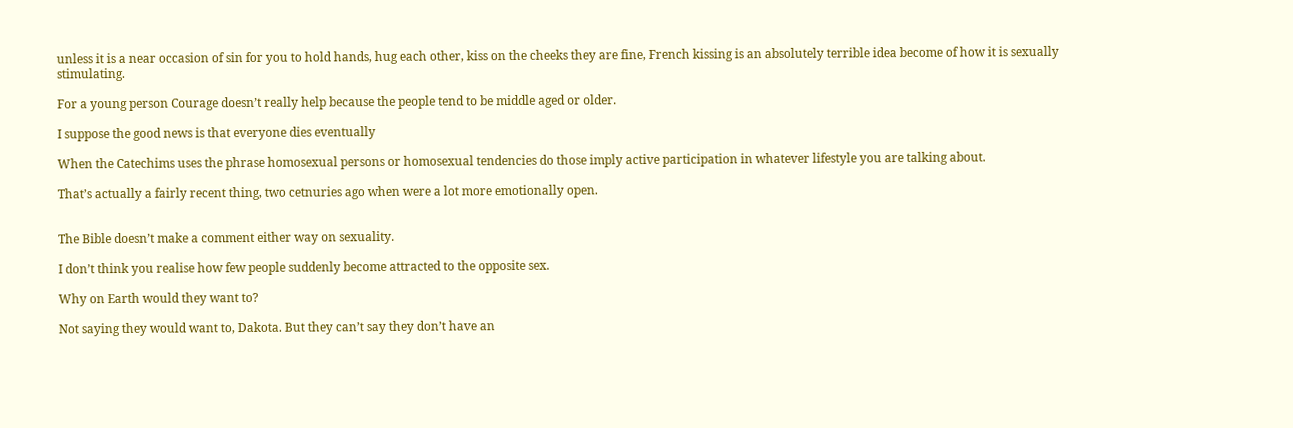unless it is a near occasion of sin for you to hold hands, hug each other, kiss on the cheeks they are fine, French kissing is an absolutely terrible idea become of how it is sexually stimulating.

For a young person Courage doesn’t really help because the people tend to be middle aged or older.

I suppose the good news is that everyone dies eventually

When the Catechims uses the phrase homosexual persons or homosexual tendencies do those imply active participation in whatever lifestyle you are talking about.

That’s actually a fairly recent thing, two cetnuries ago when were a lot more emotionally open.


The Bible doesn’t make a comment either way on sexuality.

I don’t think you realise how few people suddenly become attracted to the opposite sex.

Why on Earth would they want to?

Not saying they would want to, Dakota. But they can’t say they don’t have an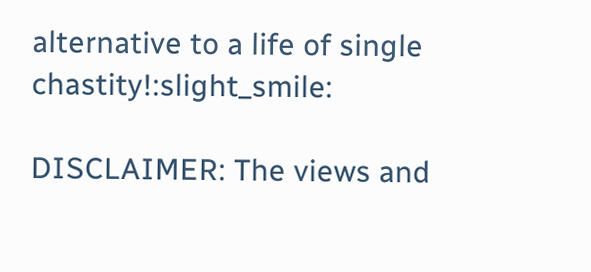alternative to a life of single chastity!:slight_smile:

DISCLAIMER: The views and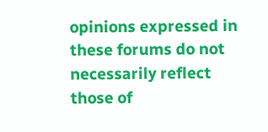opinions expressed in these forums do not necessarily reflect those of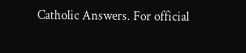Catholic Answers. For official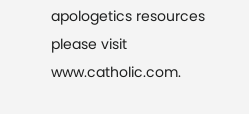apologetics resources please visit www.catholic.com.